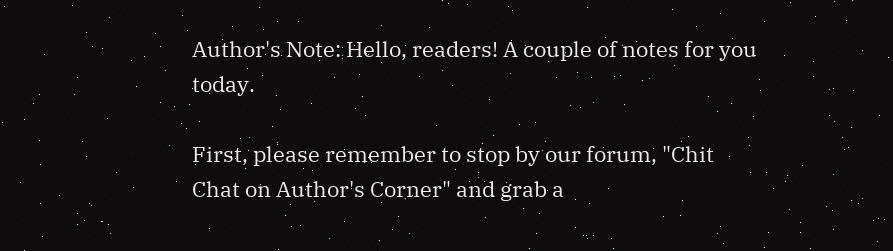Author's Note: Hello, readers! A couple of notes for you today.

First, please remember to stop by our forum, "Chit Chat on Author's Corner" and grab a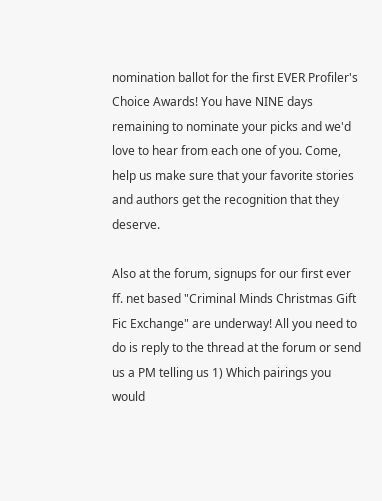nomination ballot for the first EVER Profiler's Choice Awards! You have NINE days remaining to nominate your picks and we'd love to hear from each one of you. Come, help us make sure that your favorite stories and authors get the recognition that they deserve.

Also at the forum, signups for our first ever ff. net based "Criminal Minds Christmas Gift Fic Exchange" are underway! All you need to do is reply to the thread at the forum or send us a PM telling us 1) Which pairings you would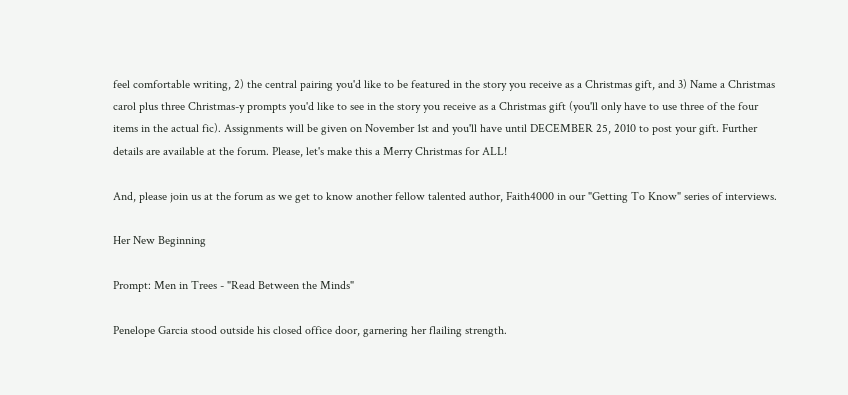feel comfortable writing, 2) the central pairing you'd like to be featured in the story you receive as a Christmas gift, and 3) Name a Christmas carol plus three Christmas-y prompts you'd like to see in the story you receive as a Christmas gift (you'll only have to use three of the four items in the actual fic). Assignments will be given on November 1st and you'll have until DECEMBER 25, 2010 to post your gift. Further details are available at the forum. Please, let's make this a Merry Christmas for ALL!

And, please join us at the forum as we get to know another fellow talented author, Faith4000 in our "Getting To Know" series of interviews.

Her New Beginning

Prompt: Men in Trees - "Read Between the Minds"

Penelope Garcia stood outside his closed office door, garnering her flailing strength.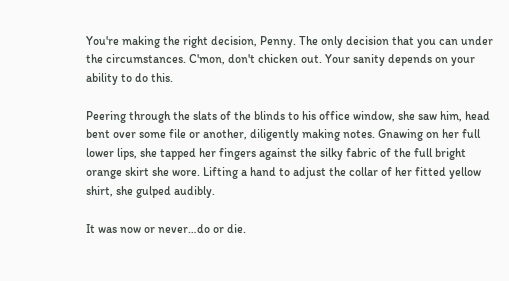You're making the right decision, Penny. The only decision that you can under the circumstances. C'mon, don't chicken out. Your sanity depends on your ability to do this.

Peering through the slats of the blinds to his office window, she saw him, head bent over some file or another, diligently making notes. Gnawing on her full lower lips, she tapped her fingers against the silky fabric of the full bright orange skirt she wore. Lifting a hand to adjust the collar of her fitted yellow shirt, she gulped audibly.

It was now or never…do or die.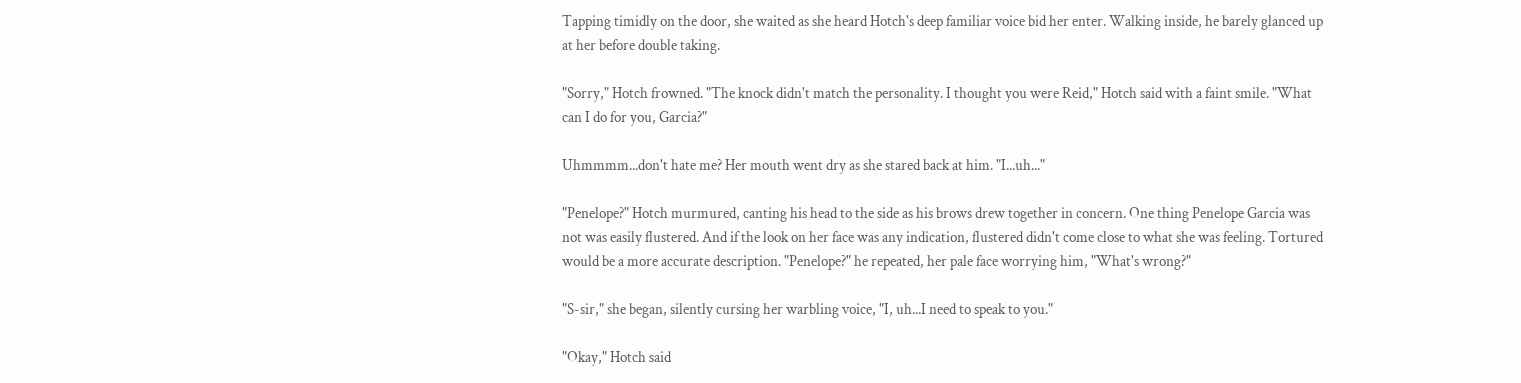Tapping timidly on the door, she waited as she heard Hotch's deep familiar voice bid her enter. Walking inside, he barely glanced up at her before double taking.

"Sorry," Hotch frowned. "The knock didn't match the personality. I thought you were Reid," Hotch said with a faint smile. "What can I do for you, Garcia?"

Uhmmmm...don't hate me? Her mouth went dry as she stared back at him. "I...uh..."

"Penelope?" Hotch murmured, canting his head to the side as his brows drew together in concern. One thing Penelope Garcia was not was easily flustered. And if the look on her face was any indication, flustered didn't come close to what she was feeling. Tortured would be a more accurate description. "Penelope?" he repeated, her pale face worrying him, "What's wrong?"

"S-sir," she began, silently cursing her warbling voice, "I, uh...I need to speak to you."

"Okay," Hotch said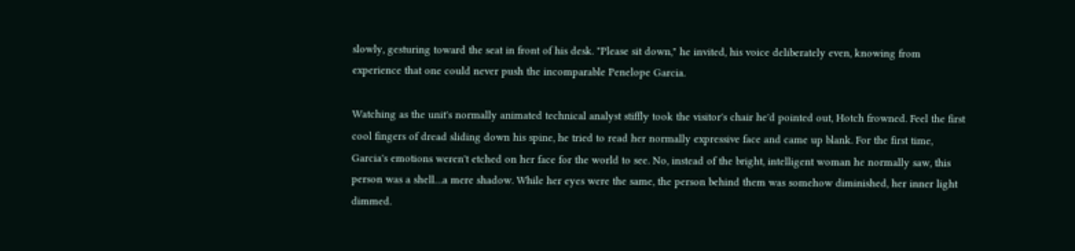slowly, gesturing toward the seat in front of his desk. "Please sit down," he invited, his voice deliberately even, knowing from experience that one could never push the incomparable Penelope Garcia.

Watching as the unit's normally animated technical analyst stiffly took the visitor's chair he'd pointed out, Hotch frowned. Feel the first cool fingers of dread sliding down his spine, he tried to read her normally expressive face and came up blank. For the first time, Garcia's emotions weren't etched on her face for the world to see. No, instead of the bright, intelligent woman he normally saw, this person was a shell…a mere shadow. While her eyes were the same, the person behind them was somehow diminished, her inner light dimmed.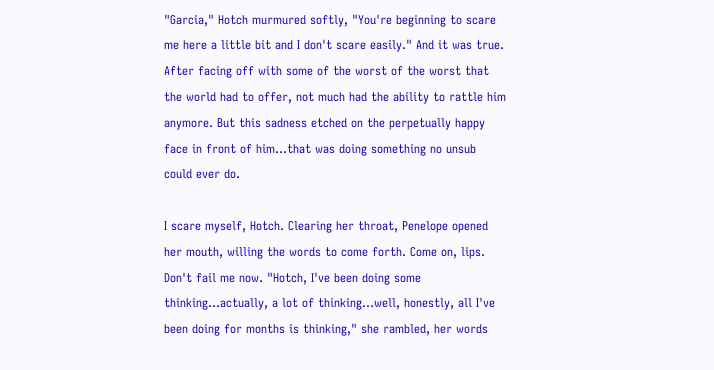"Garcia," Hotch murmured softly, "You're beginning to scare me here a little bit and I don't scare easily." And it was true. After facing off with some of the worst of the worst that the world had to offer, not much had the ability to rattle him anymore. But this sadness etched on the perpetually happy face in front of him...that was doing something no unsub could ever do.

I scare myself, Hotch. Clearing her throat, Penelope opened her mouth, willing the words to come forth. Come on, lips. Don't fail me now. "Hotch, I've been doing some thinking...actually, a lot of thinking...well, honestly, all I've been doing for months is thinking," she rambled, her words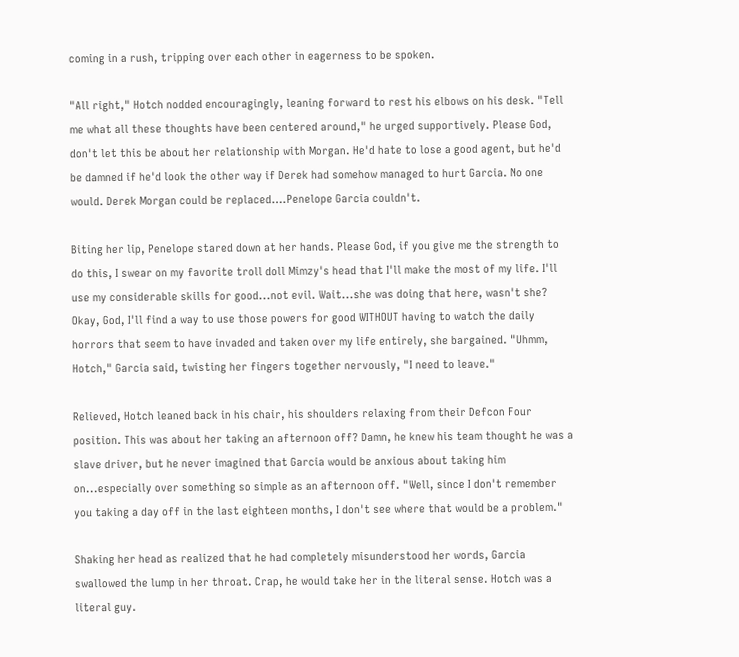coming in a rush, tripping over each other in eagerness to be spoken.

"All right," Hotch nodded encouragingly, leaning forward to rest his elbows on his desk. "Tell me what all these thoughts have been centered around," he urged supportively. Please God, don't let this be about her relationship with Morgan. He'd hate to lose a good agent, but he'd be damned if he'd look the other way if Derek had somehow managed to hurt Garcia. No one would. Derek Morgan could be replaced….Penelope Garcia couldn't.

Biting her lip, Penelope stared down at her hands. Please God, if you give me the strength to do this, I swear on my favorite troll doll Mimzy's head that I'll make the most of my life. I'll use my considerable skills for good...not evil. Wait...she was doing that here, wasn't she? Okay, God, I'll find a way to use those powers for good WITHOUT having to watch the daily horrors that seem to have invaded and taken over my life entirely, she bargained. "Uhmm, Hotch," Garcia said, twisting her fingers together nervously, "I need to leave."

Relieved, Hotch leaned back in his chair, his shoulders relaxing from their Defcon Four position. This was about her taking an afternoon off? Damn, he knew his team thought he was a slave driver, but he never imagined that Garcia would be anxious about taking him on...especially over something so simple as an afternoon off. "Well, since I don't remember you taking a day off in the last eighteen months, I don't see where that would be a problem."

Shaking her head as realized that he had completely misunderstood her words, Garcia swallowed the lump in her throat. Crap, he would take her in the literal sense. Hotch was a literal guy.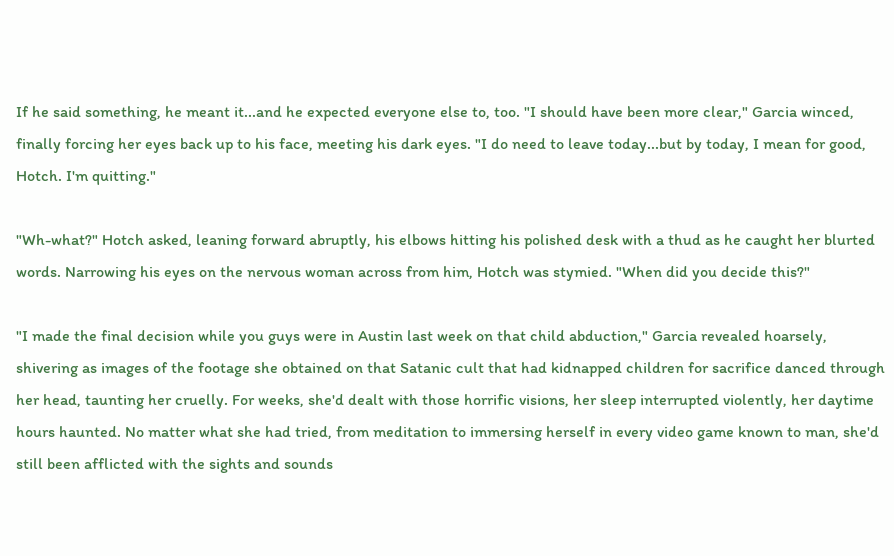If he said something, he meant it...and he expected everyone else to, too. "I should have been more clear," Garcia winced, finally forcing her eyes back up to his face, meeting his dark eyes. "I do need to leave today...but by today, I mean for good, Hotch. I'm quitting."

"Wh-what?" Hotch asked, leaning forward abruptly, his elbows hitting his polished desk with a thud as he caught her blurted words. Narrowing his eyes on the nervous woman across from him, Hotch was stymied. "When did you decide this?"

"I made the final decision while you guys were in Austin last week on that child abduction," Garcia revealed hoarsely, shivering as images of the footage she obtained on that Satanic cult that had kidnapped children for sacrifice danced through her head, taunting her cruelly. For weeks, she'd dealt with those horrific visions, her sleep interrupted violently, her daytime hours haunted. No matter what she had tried, from meditation to immersing herself in every video game known to man, she'd still been afflicted with the sights and sounds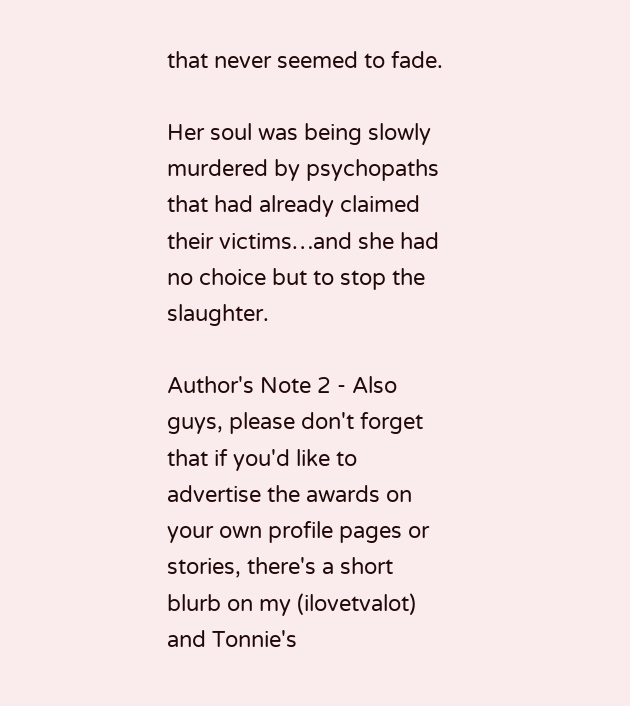that never seemed to fade.

Her soul was being slowly murdered by psychopaths that had already claimed their victims…and she had no choice but to stop the slaughter.

Author's Note 2 - Also guys, please don't forget that if you'd like to advertise the awards on your own profile pages or stories, there's a short blurb on my (ilovetvalot) and Tonnie's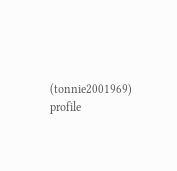(tonnie2001969) profile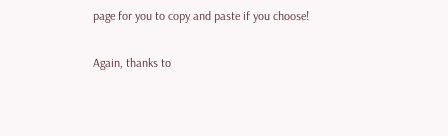page for you to copy and paste if you choose!

Again, thanks to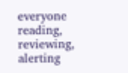everyone reading, reviewing, alerting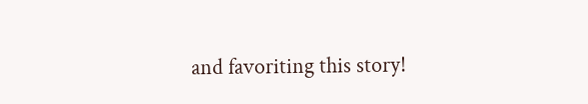and favoriting this story!